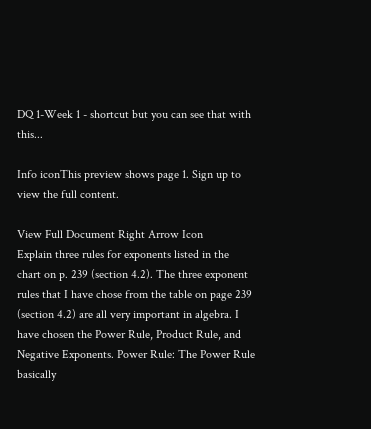DQ 1-Week 1 - shortcut but you can see that with this...

Info iconThis preview shows page 1. Sign up to view the full content.

View Full Document Right Arrow Icon
Explain three rules for exponents listed in the chart on p. 239 (section 4.2). The three exponent rules that I have chose from the table on page 239 (section 4.2) are all very important in algebra. I have chosen the Power Rule, Product Rule, and Negative Exponents. Power Rule: The Power Rule basically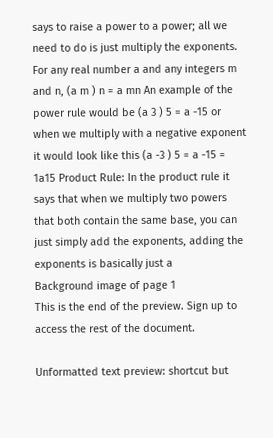says to raise a power to a power; all we need to do is just multiply the exponents. For any real number a and any integers m and n, (a m ) n = a mn An example of the power rule would be (a 3 ) 5 = a -15 or when we multiply with a negative exponent it would look like this (a -3 ) 5 = a -15 = 1a15 Product Rule: In the product rule it says that when we multiply two powers that both contain the same base, you can just simply add the exponents, adding the exponents is basically just a
Background image of page 1
This is the end of the preview. Sign up to access the rest of the document.

Unformatted text preview: shortcut but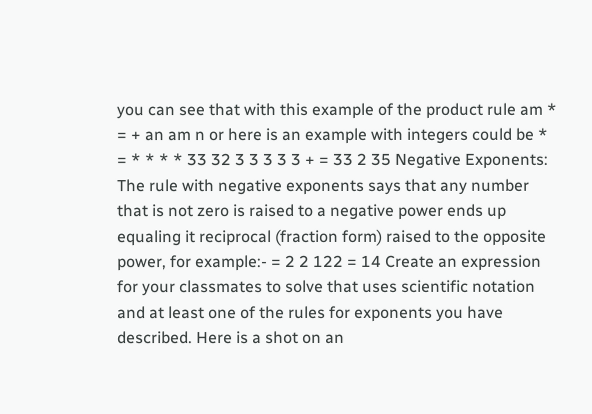you can see that with this example of the product rule am * = + an am n or here is an example with integers could be * = * * * * 33 32 3 3 3 3 3 + = 33 2 35 Negative Exponents: The rule with negative exponents says that any number that is not zero is raised to a negative power ends up equaling it reciprocal (fraction form) raised to the opposite power, for example:- = 2 2 122 = 14 Create an expression for your classmates to solve that uses scientific notation and at least one of the rules for exponents you have described. Here is a shot on an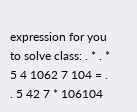expression for you to solve class: . * . * 5 4 1062 7 104 = . . 5 42 7 * 106104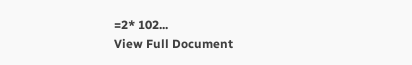=2* 102...
View Full Document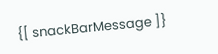{[ snackBarMessage ]}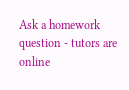Ask a homework question - tutors are online